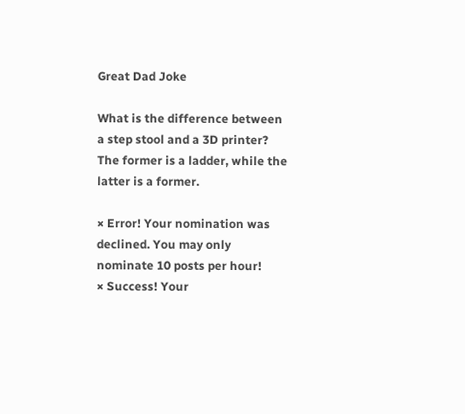Great Dad Joke

What is the difference between a step stool and a 3D printer? The former is a ladder, while the latter is a former.

× Error! Your nomination was declined. You may only nominate 10 posts per hour!
× Success! Your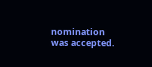nomination was accepted.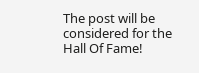The post will be considered for the Hall Of Fame!